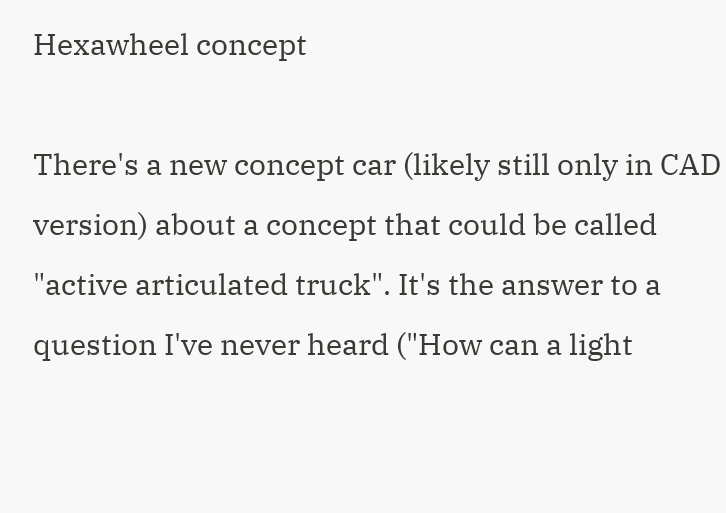Hexawheel concept

There's a new concept car (likely still only in CAD version) about a concept that could be called "active articulated truck". It's the answer to a question I've never heard ("How can a light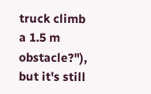truck climb a 1.5 m obstacle?"), but it's still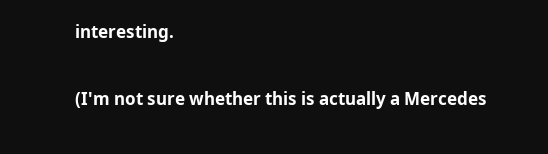interesting.

(I'm not sure whether this is actually a Mercedes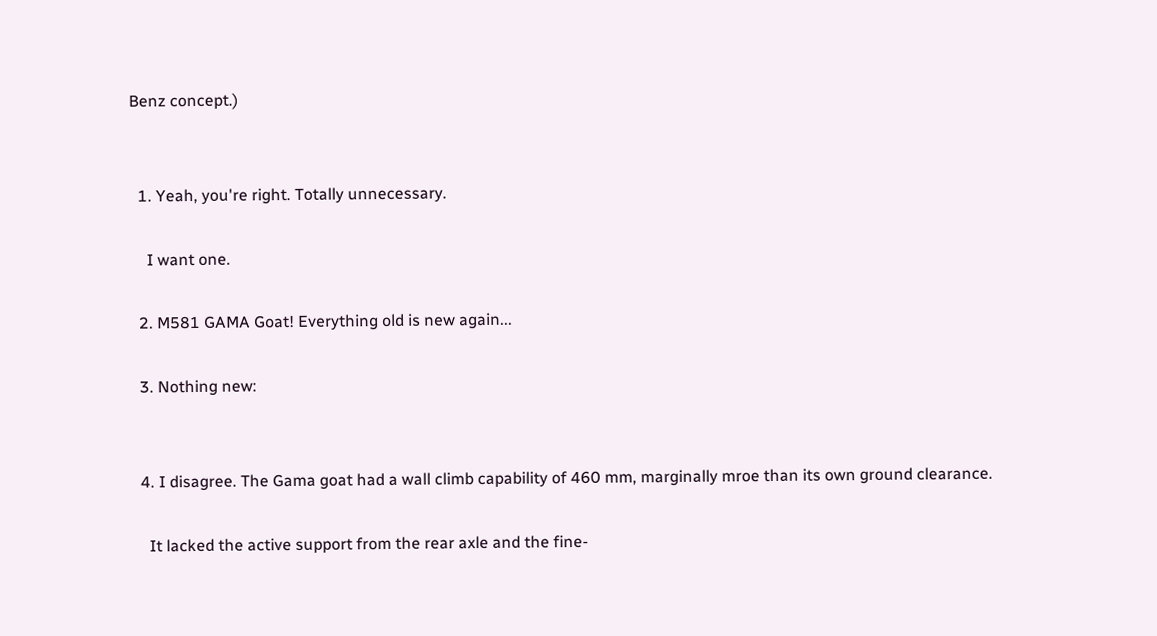Benz concept.)


  1. Yeah, you're right. Totally unnecessary.

    I want one.

  2. M581 GAMA Goat! Everything old is new again...

  3. Nothing new:


  4. I disagree. The Gama goat had a wall climb capability of 460 mm, marginally mroe than its own ground clearance.

    It lacked the active support from the rear axle and the fine-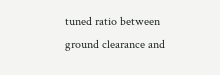tuned ratio between ground clearance and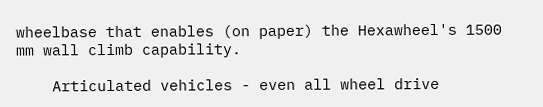wheelbase that enables (on paper) the Hexawheel's 1500 mm wall climb capability.

    Articulated vehicles - even all wheel drive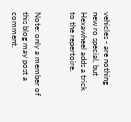vehicles - are nothing new ro special, but Hexawheel adds a trick to the repertoire.


Note: only a member of this blog may post a comment.